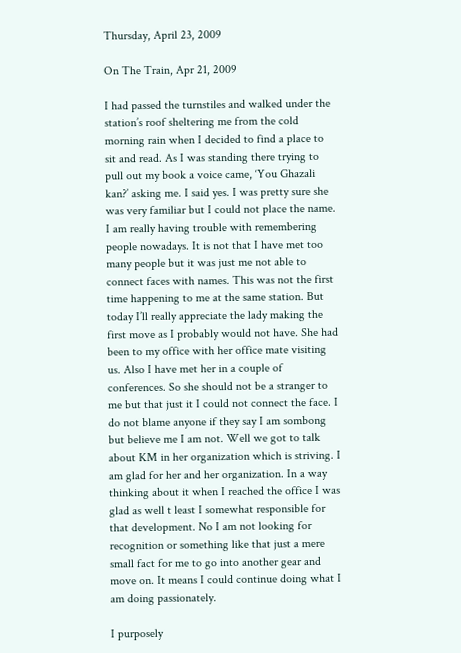Thursday, April 23, 2009

On The Train, Apr 21, 2009

I had passed the turnstiles and walked under the station’s roof sheltering me from the cold morning rain when I decided to find a place to sit and read. As I was standing there trying to pull out my book a voice came, ‘You Ghazali kan?’ asking me. I said yes. I was pretty sure she was very familiar but I could not place the name. I am really having trouble with remembering people nowadays. It is not that I have met too many people but it was just me not able to connect faces with names. This was not the first time happening to me at the same station. But today I’ll really appreciate the lady making the first move as I probably would not have. She had been to my office with her office mate visiting us. Also I have met her in a couple of conferences. So she should not be a stranger to me but that just it I could not connect the face. I do not blame anyone if they say I am sombong but believe me I am not. Well we got to talk about KM in her organization which is striving. I am glad for her and her organization. In a way thinking about it when I reached the office I was glad as well t least I somewhat responsible for that development. No I am not looking for recognition or something like that just a mere small fact for me to go into another gear and move on. It means I could continue doing what I am doing passionately.

I purposely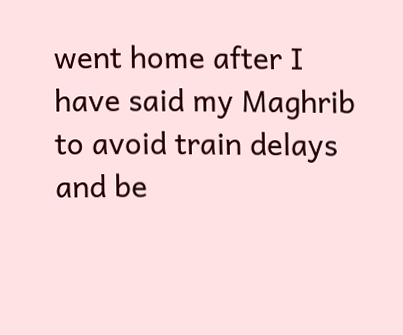went home after I have said my Maghrib to avoid train delays and be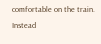comfortable on the train. Instead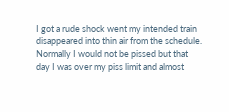I got a rude shock went my intended train disappeared into thin air from the schedule. Normally I would not be pissed but that day I was over my piss limit and almost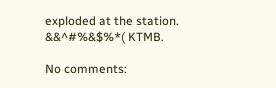exploded at the station. &&^#%&$%*( KTMB.

No comments: